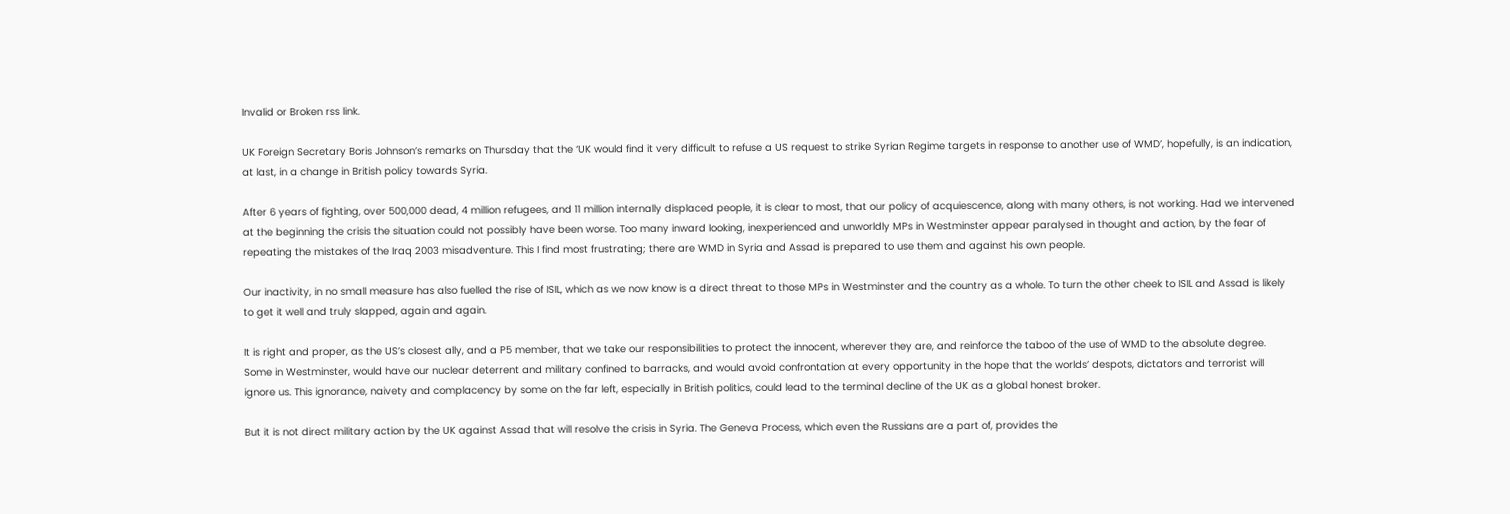Invalid or Broken rss link.

UK Foreign Secretary Boris Johnson’s remarks on Thursday that the ‘UK would find it very difficult to refuse a US request to strike Syrian Regime targets in response to another use of WMD’, hopefully, is an indication, at last, in a change in British policy towards Syria.

After 6 years of fighting, over 500,000 dead, 4 million refugees, and 11 million internally displaced people, it is clear to most, that our policy of acquiescence, along with many others, is not working. Had we intervened at the beginning the crisis the situation could not possibly have been worse. Too many inward looking, inexperienced and unworldly MPs in Westminster appear paralysed in thought and action, by the fear of repeating the mistakes of the Iraq 2003 misadventure. This I find most frustrating; there are WMD in Syria and Assad is prepared to use them and against his own people.

Our inactivity, in no small measure has also fuelled the rise of ISIL, which as we now know is a direct threat to those MPs in Westminster and the country as a whole. To turn the other cheek to ISIL and Assad is likely to get it well and truly slapped, again and again.

It is right and proper, as the US’s closest ally, and a P5 member, that we take our responsibilities to protect the innocent, wherever they are, and reinforce the taboo of the use of WMD to the absolute degree. Some in Westminster, would have our nuclear deterrent and military confined to barracks, and would avoid confrontation at every opportunity in the hope that the worlds’ despots, dictators and terrorist will ignore us. This ignorance, naivety and complacency by some on the far left, especially in British politics, could lead to the terminal decline of the UK as a global honest broker.

But it is not direct military action by the UK against Assad that will resolve the crisis in Syria. The Geneva Process, which even the Russians are a part of, provides the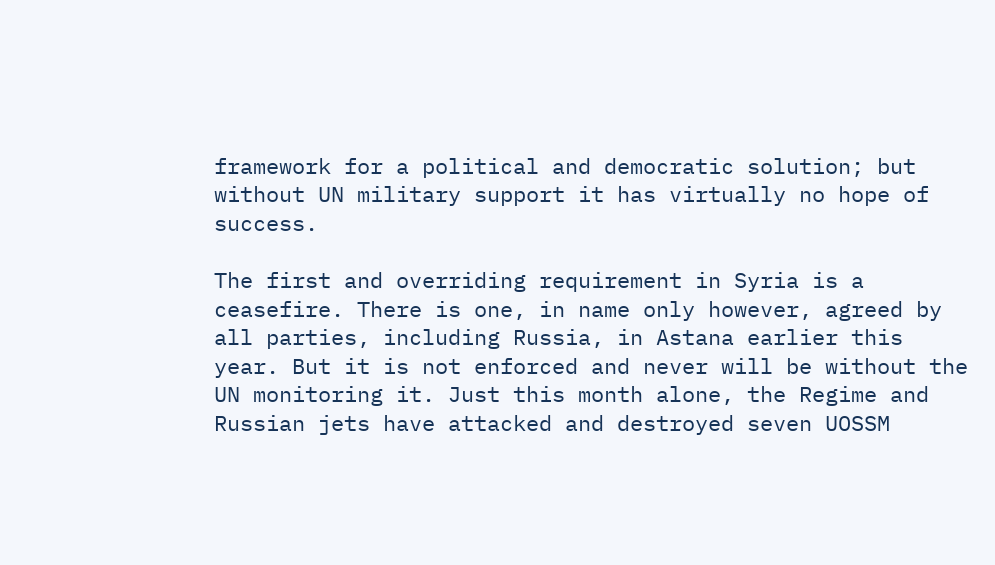framework for a political and democratic solution; but without UN military support it has virtually no hope of success.

The first and overriding requirement in Syria is a ceasefire. There is one, in name only however, agreed by all parties, including Russia, in Astana earlier this year. But it is not enforced and never will be without the UN monitoring it. Just this month alone, the Regime and Russian jets have attacked and destroyed seven UOSSM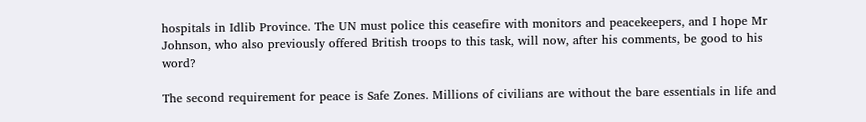hospitals in Idlib Province. The UN must police this ceasefire with monitors and peacekeepers, and I hope Mr Johnson, who also previously offered British troops to this task, will now, after his comments, be good to his word?

The second requirement for peace is Safe Zones. Millions of civilians are without the bare essentials in life and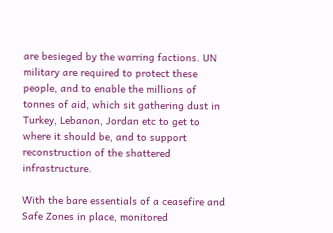are besieged by the warring factions. UN military are required to protect these people, and to enable the millions of tonnes of aid, which sit gathering dust in Turkey, Lebanon, Jordan etc to get to where it should be, and to support reconstruction of the shattered infrastructure.

With the bare essentials of a ceasefire and Safe Zones in place, monitored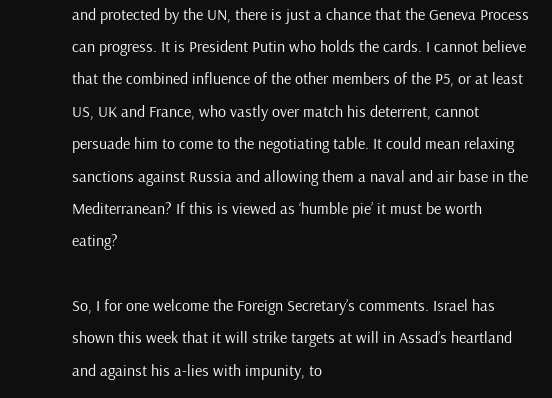and protected by the UN, there is just a chance that the Geneva Process can progress. It is President Putin who holds the cards. I cannot believe that the combined influence of the other members of the P5, or at least US, UK and France, who vastly over match his deterrent, cannot persuade him to come to the negotiating table. It could mean relaxing sanctions against Russia and allowing them a naval and air base in the Mediterranean? If this is viewed as ‘humble pie’ it must be worth eating?

So, I for one welcome the Foreign Secretary’s comments. Israel has shown this week that it will strike targets at will in Assad’s heartland and against his a-lies with impunity, to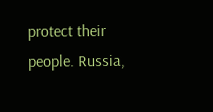protect their people. Russia,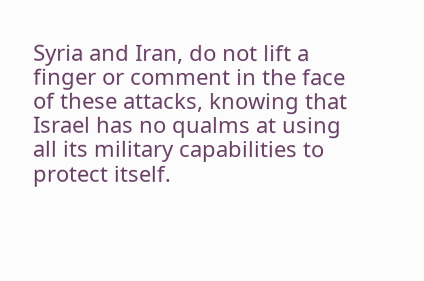Syria and Iran, do not lift a finger or comment in the face of these attacks, knowing that Israel has no qualms at using all its military capabilities to protect itself.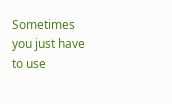Sometimes you just have to use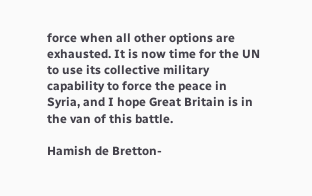force when all other options are exhausted. It is now time for the UN to use its collective military capability to force the peace in Syria, and I hope Great Britain is in the van of this battle.

Hamish de Bretton-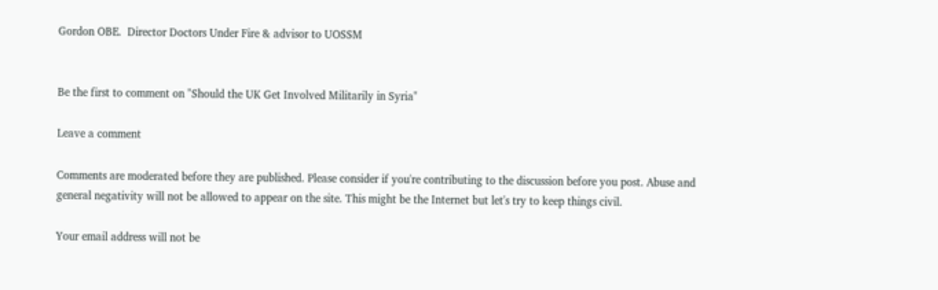Gordon OBE.  Director Doctors Under Fire & advisor to UOSSM


Be the first to comment on "Should the UK Get Involved Militarily in Syria"

Leave a comment

Comments are moderated before they are published. Please consider if you're contributing to the discussion before you post. Abuse and general negativity will not be allowed to appear on the site. This might be the Internet but let's try to keep things civil.

Your email address will not be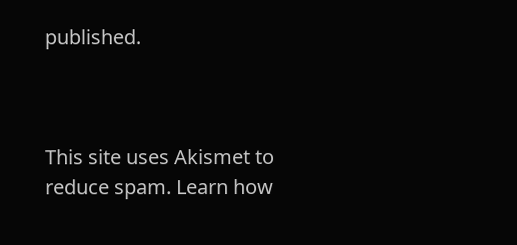published.



This site uses Akismet to reduce spam. Learn how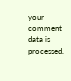your comment data is processed.